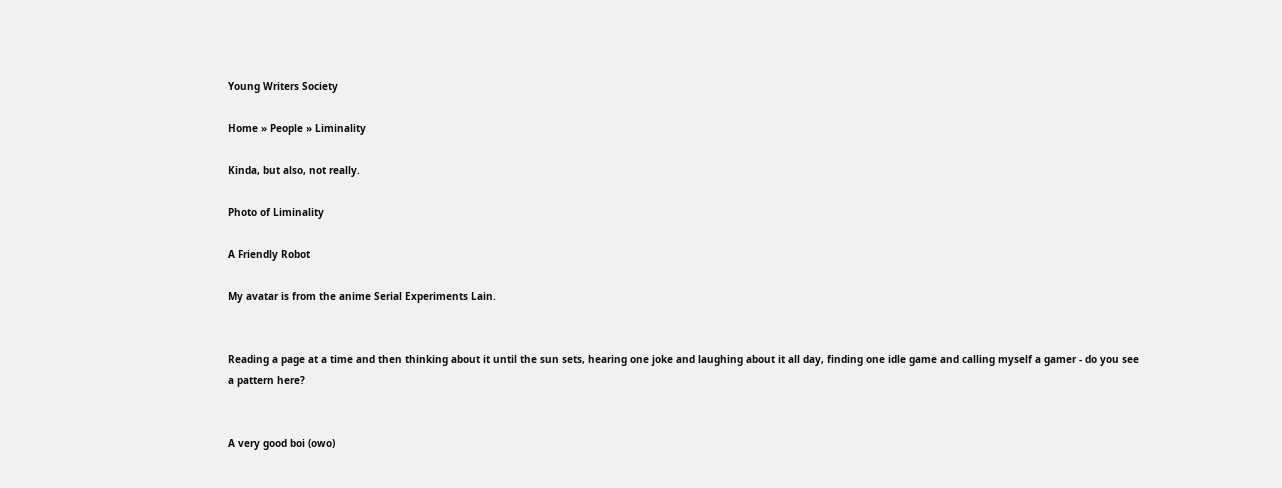Young Writers Society

Home » People » Liminality

Kinda, but also, not really.

Photo of Liminality

A Friendly Robot

My avatar is from the anime Serial Experiments Lain.


Reading a page at a time and then thinking about it until the sun sets, hearing one joke and laughing about it all day, finding one idle game and calling myself a gamer - do you see a pattern here?


A very good boi (owo)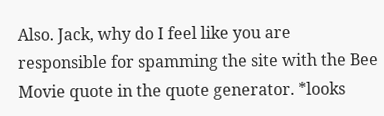Also. Jack, why do I feel like you are responsible for spamming the site with the Bee Movie quote in the quote generator. *looks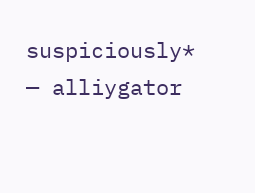suspiciously*
— alliygator